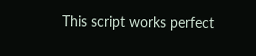This script works perfect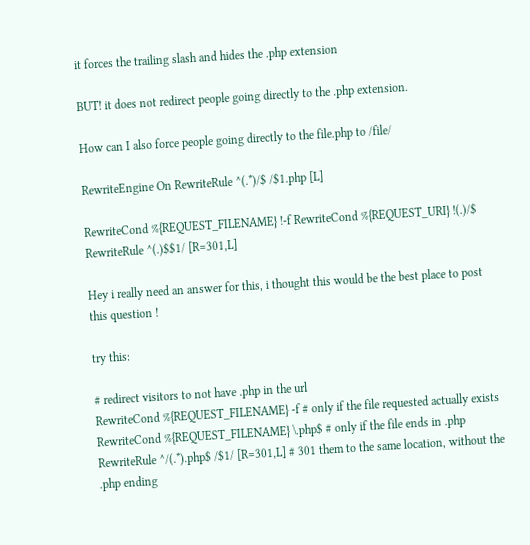it forces the trailing slash and hides the .php extension

BUT! it does not redirect people going directly to the .php extension.

How can I also force people going directly to the file.php to /file/

RewriteEngine On RewriteRule ^(.*)/$ /$1.php [L]

RewriteCond %{REQUEST_FILENAME} !-f RewriteCond %{REQUEST_URI} !(.)/$ RewriteRule ^(.)$$1/ [R=301,L]

Hey i really need an answer for this, i thought this would be the best place to post this question !

try this:

# redirect visitors to not have .php in the url
RewriteCond %{REQUEST_FILENAME} -f # only if the file requested actually exists
RewriteCond %{REQUEST_FILENAME} \.php$ # only if the file ends in .php
RewriteRule ^/(.*).php$ /$1/ [R=301,L] # 301 them to the same location, without the .php ending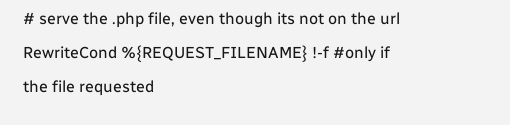# serve the .php file, even though its not on the url
RewriteCond %{REQUEST_FILENAME} !-f #only if the file requested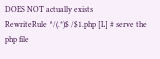DOES NOT actually exists
RewriteRule ^/(.*)$ /$1.php [L] # serve the php file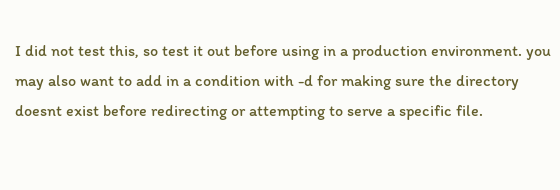I did not test this, so test it out before using in a production environment. you may also want to add in a condition with -d for making sure the directory doesnt exist before redirecting or attempting to serve a specific file.